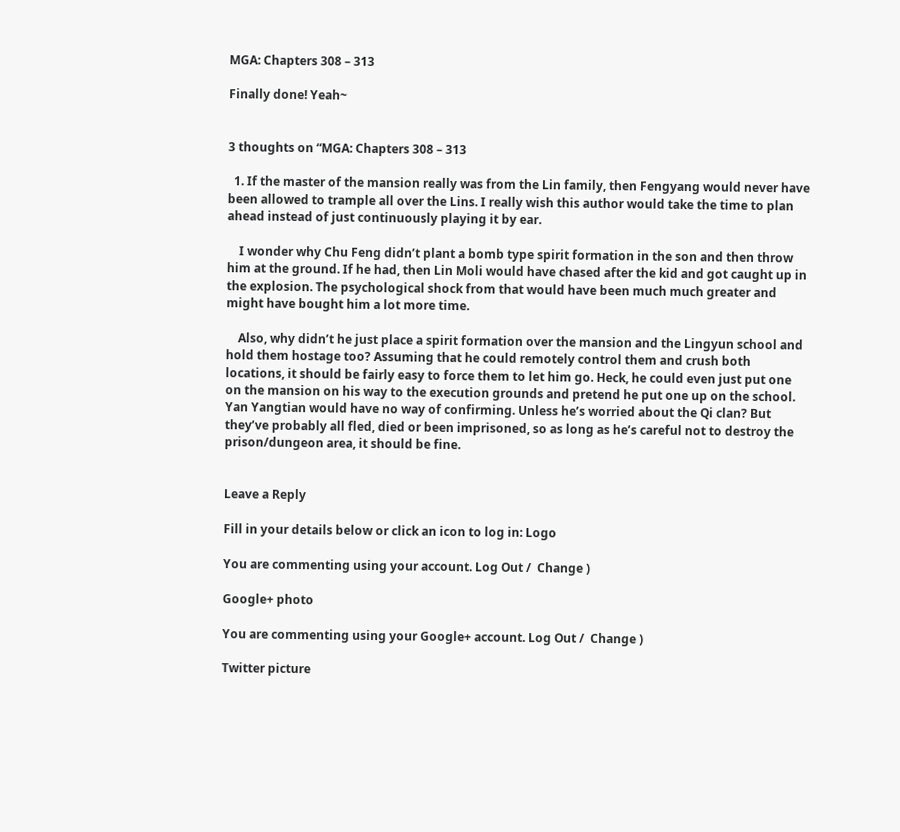MGA: Chapters 308 – 313

Finally done! Yeah~


3 thoughts on “MGA: Chapters 308 – 313

  1. If the master of the mansion really was from the Lin family, then Fengyang would never have been allowed to trample all over the Lins. I really wish this author would take the time to plan ahead instead of just continuously playing it by ear.

    I wonder why Chu Feng didn’t plant a bomb type spirit formation in the son and then throw him at the ground. If he had, then Lin Moli would have chased after the kid and got caught up in the explosion. The psychological shock from that would have been much much greater and might have bought him a lot more time.

    Also, why didn’t he just place a spirit formation over the mansion and the Lingyun school and hold them hostage too? Assuming that he could remotely control them and crush both locations, it should be fairly easy to force them to let him go. Heck, he could even just put one on the mansion on his way to the execution grounds and pretend he put one up on the school. Yan Yangtian would have no way of confirming. Unless he’s worried about the Qi clan? But they’ve probably all fled, died or been imprisoned, so as long as he’s careful not to destroy the prison/dungeon area, it should be fine.


Leave a Reply

Fill in your details below or click an icon to log in: Logo

You are commenting using your account. Log Out /  Change )

Google+ photo

You are commenting using your Google+ account. Log Out /  Change )

Twitter picture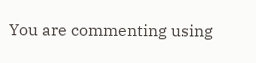You are commenting using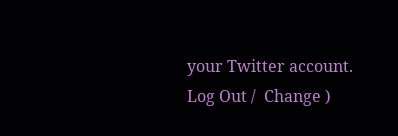your Twitter account. Log Out /  Change )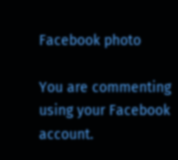Facebook photo

You are commenting using your Facebook account.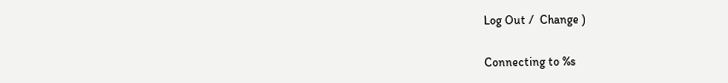Log Out /  Change )


Connecting to %s